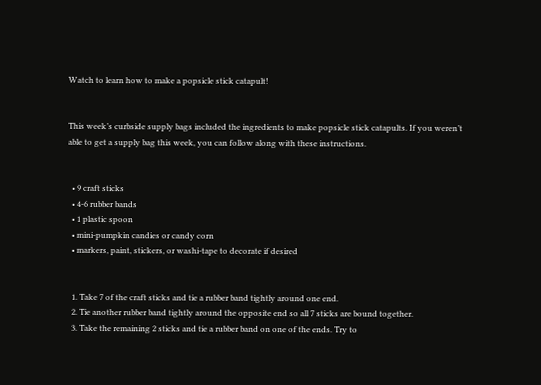Watch to learn how to make a popsicle stick catapult!


This week’s curbside supply bags included the ingredients to make popsicle stick catapults. If you weren’t able to get a supply bag this week, you can follow along with these instructions.


  • 9 craft sticks
  • 4-6 rubber bands
  • 1 plastic spoon
  • mini-pumpkin candies or candy corn
  • markers, paint, stickers, or washi-tape to decorate if desired


  1. Take 7 of the craft sticks and tie a rubber band tightly around one end.
  2. Tie another rubber band tightly around the opposite end so all 7 sticks are bound together.
  3. Take the remaining 2 sticks and tie a rubber band on one of the ends. Try to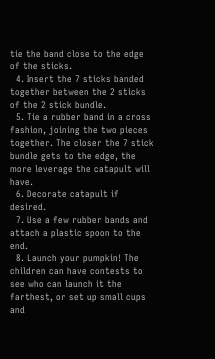tie the band close to the edge of the sticks.
  4. Insert the 7 sticks banded together between the 2 sticks of the 2 stick bundle.
  5. Tie a rubber band in a cross fashion, joining the two pieces together. The closer the 7 stick bundle gets to the edge, the more leverage the catapult will have.
  6. Decorate catapult if desired.
  7. Use a few rubber bands and attach a plastic spoon to the end.
  8. Launch your pumpkin! The children can have contests to see who can launch it the farthest, or set up small cups and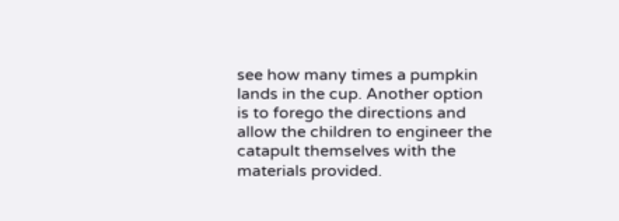see how many times a pumpkin lands in the cup. Another option is to forego the directions and allow the children to engineer the catapult themselves with the materials provided.